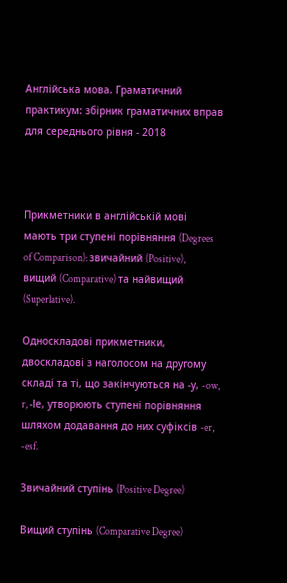Англійська мова. Граматичний практикум: збірник граматичних вправ для середнього рівня - 2018



Прикметники в англійській мові мають три ступені порівняння (Degrees of Comparison): звичайний (Positive), вищий (Comparative) та найвищий (Superlative).

Односкладові прикметники, двоскладові з наголосом на другому складі та ті, що закінчуються на -у, -ow, r, -Іе, утворюють ступені порівняння шляхом додавання до них суфіксів -er, -esf.

Звичайний ступінь (Positive Degree)

Вищий ступінь (Comparative Degree)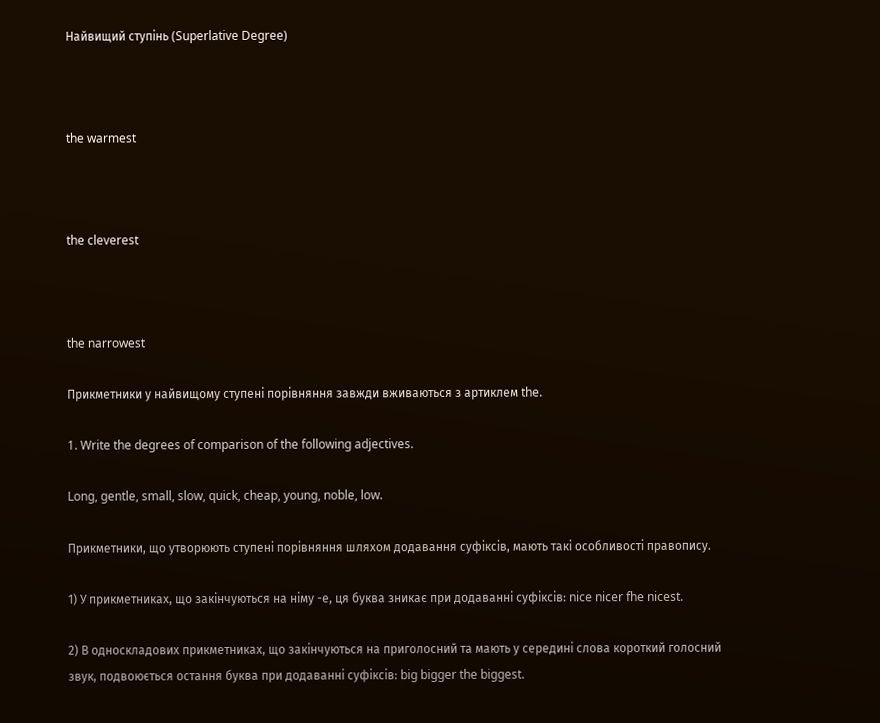Найвищий ступінь (Superlative Degree)



the warmest



the cleverest



the narrowest

Прикметники у найвищому ступені порівняння завжди вживаються з артиклем the.

1. Write the degrees of comparison of the following adjectives.

Long, gentle, small, slow, quick, cheap, young, noble, low.

Прикметники, що утворюють ступені порівняння шляхом додавання суфіксів, мають такі особливості правопису.

1) У прикметниках, що закінчуються на німу -е, ця буква зникає при додаванні суфіксів: nice nicer fhe nicest.

2) В односкладових прикметниках, що закінчуються на приголосний та мають у середині слова короткий голосний звук, подвоюється остання буква при додаванні суфіксів: big bigger the biggest.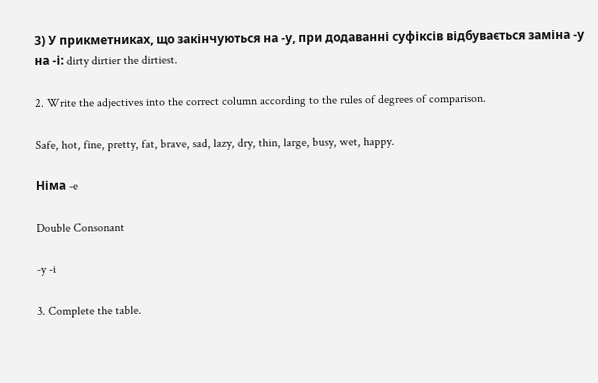3) У прикметниках, що закінчуються на -у, при додаванні суфіксів відбувається заміна -у на -і: dirty dirtier the dirtiest.

2. Write the adjectives into the correct column according to the rules of degrees of comparison.

Safe, hot, fine, pretty, fat, brave, sad, lazy, dry, thin, large, busy, wet, happy.

Німа -e

Double Consonant

-y -i

3. Complete the table.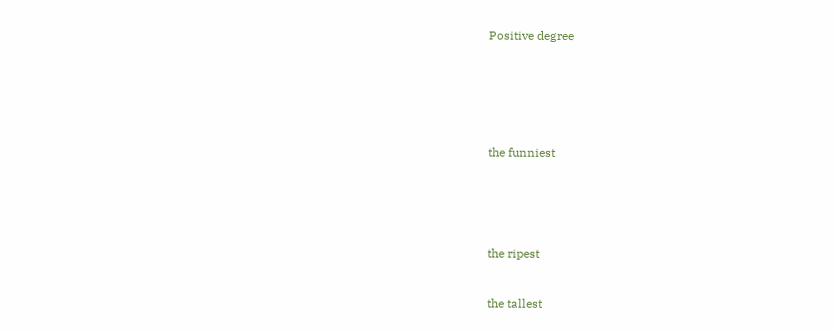Positive degree






the funniest





the ripest


the tallest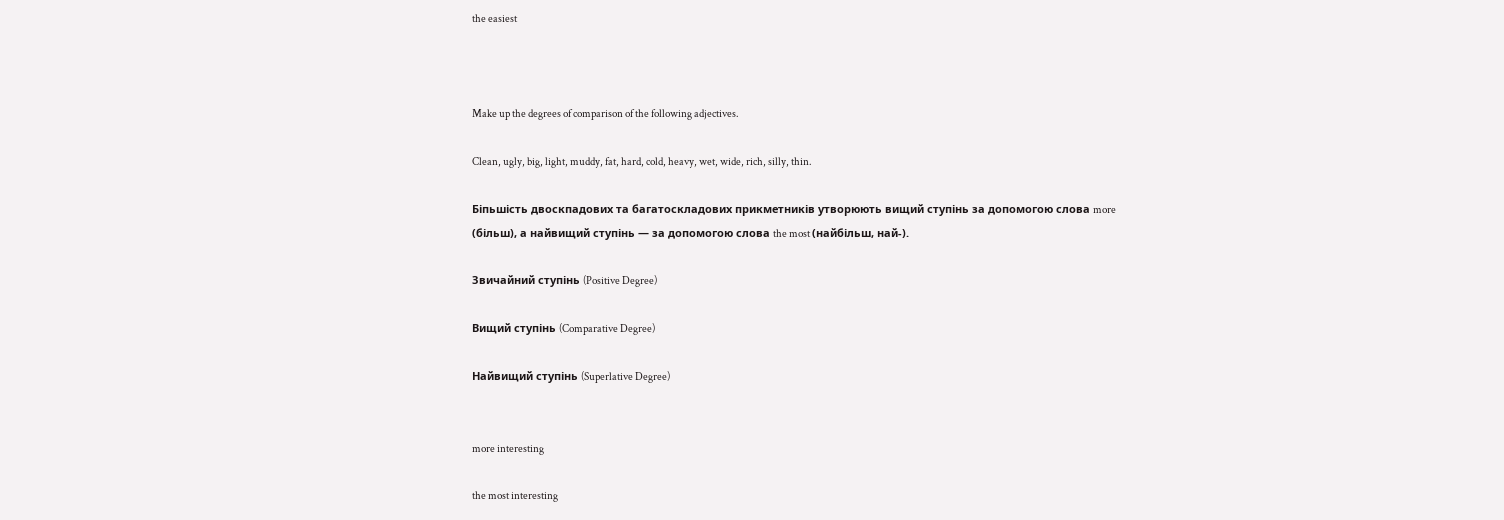the easiest



Make up the degrees of comparison of the following adjectives.

Clean, ugly, big, light, muddy, fat, hard, cold, heavy, wet, wide, rich, silly, thin.

Біпьшість двоскпадових та багатоскладових прикметників утворюють вищий ступінь за допомогою слова more (більш), а найвищий ступінь — за допомогою слова the most (найбільш, най-).

Звичайний ступінь (Positive Degree)

Вищий ступінь (Comparative Degree)

Найвищий ступінь (Superlative Degree)


more interesting

the most interesting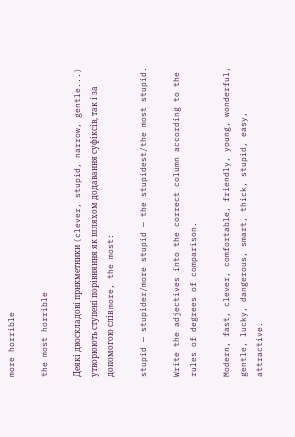more horrible

the most horrible

Деякі двоскладові прикметники (clever, stupid, narrow, gentle...) утворюють ступені порівняння як шляхом додавання суфіксів, так і за допомогою слів more, the most:

stupid — stupider/more stupid — the stupidest/the most stupid.

Write the adjectives into the correct column according to the rules of degrees of comparison.

Modern, fast, clever, comfortable, friendly, young, wonderful, gentle, lucky, dangerous, smart, thick, stupid, easy, attractive.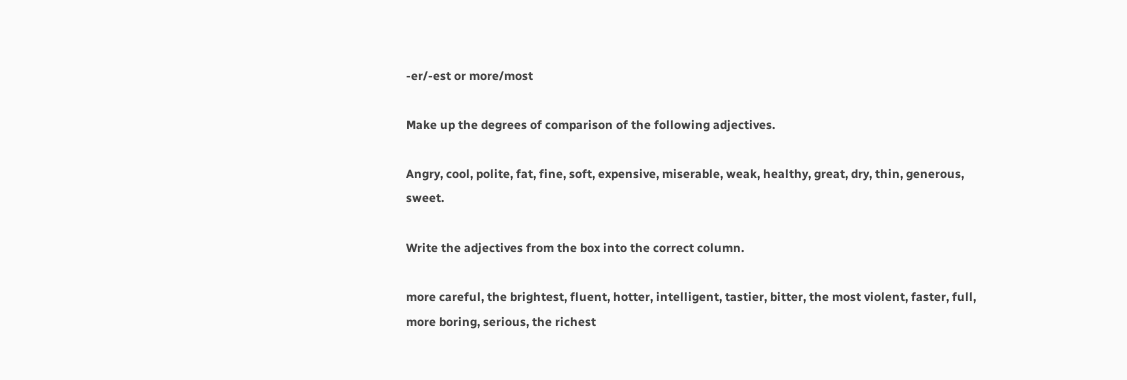-er/-est or more/most

Make up the degrees of comparison of the following adjectives.

Angry, cool, polite, fat, fine, soft, expensive, miserable, weak, healthy, great, dry, thin, generous, sweet.

Write the adjectives from the box into the correct column.

more careful, the brightest, fluent, hotter, intelligent, tastier, bitter, the most violent, faster, full, more boring, serious, the richest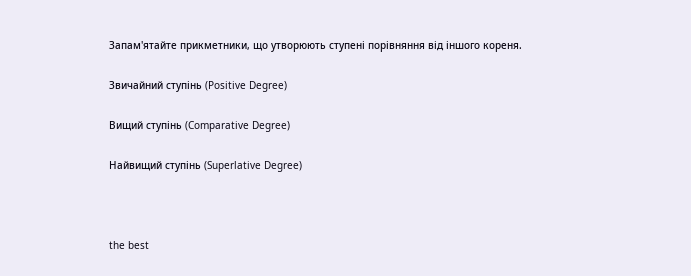Запам'ятайте прикметники, що утворюють ступені порівняння від іншого кореня.

Звичайний ступінь (Positive Degree)

Вищий ступінь (Comparative Degree)

Найвищий ступінь (Superlative Degree)



the best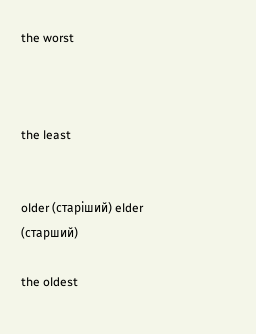the worst



the least


older (старіший) elder (старший)

the oldest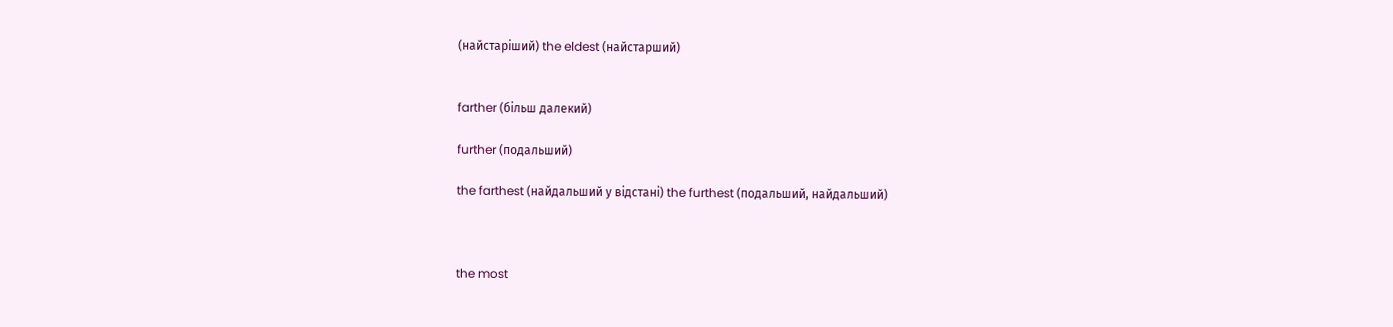(найстаріший) the eldest (найстарший)


farther (більш далекий)

further (подальший)

the farthest (найдальший у відстані) the furthest (подальший, найдальший)



the most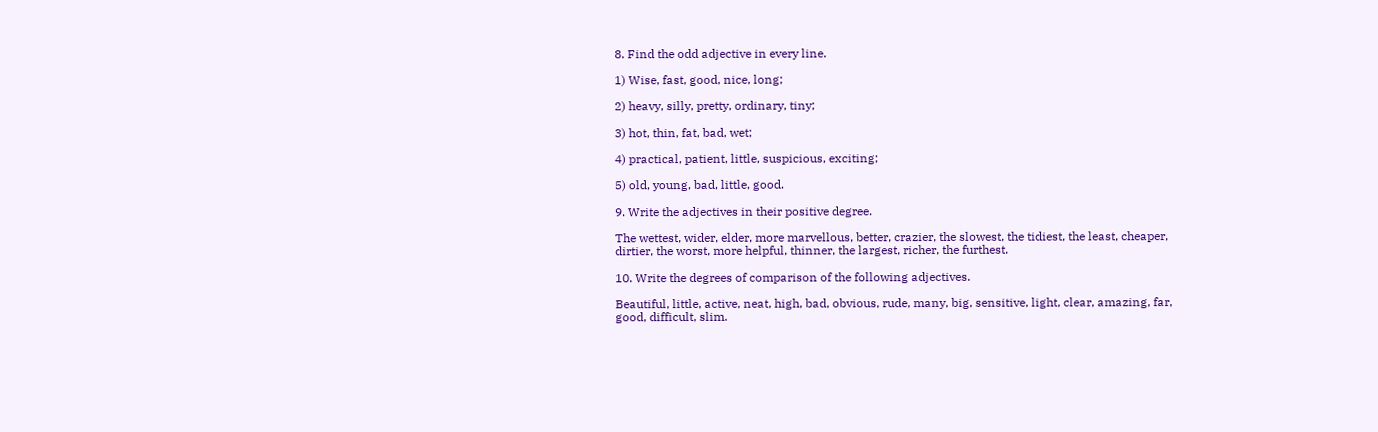8. Find the odd adjective in every line.

1) Wise, fast, good, nice, long;

2) heavy, silly, pretty, ordinary, tiny;

3) hot, thin, fat, bad, wet;

4) practical, patient, little, suspicious, exciting;

5) old, young, bad, little, good.

9. Write the adjectives in their positive degree.

The wettest, wider, elder, more marvellous, better, crazier, the slowest, the tidiest, the least, cheaper, dirtier, the worst, more helpful, thinner, the largest, richer, the furthest.

10. Write the degrees of comparison of the following adjectives.

Beautiful, little, active, neat, high, bad, obvious, rude, many, big, sensitive, light, clear, amazing, far, good, difficult, slim.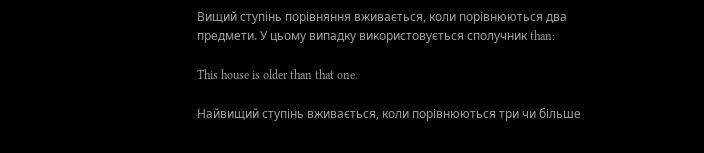Вищий ступінь порівняння вживається, коли порівнюються два предмети. У цьому випадку використовується сполучник than:

This house is older than that one.

Найвищий ступінь вживається, коли порівнюються три чи більше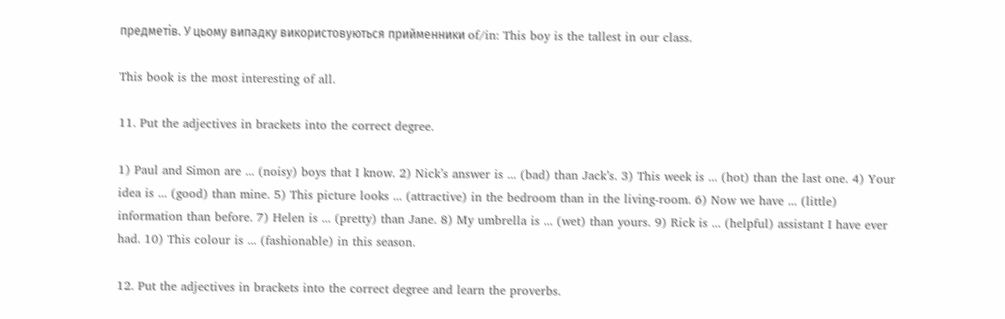предметів. У цьому випадку використовуються прийменники of/in: This boy is the tallest in our class.

This book is the most interesting of all.

11. Put the adjectives in brackets into the correct degree.

1) Paul and Simon are ... (noisy) boys that I know. 2) Nick’s answer is ... (bad) than Jack’s. 3) This week is ... (hot) than the last one. 4) Your idea is ... (good) than mine. 5) This picture looks ... (attractive) in the bedroom than in the living-room. 6) Now we have ... (little) information than before. 7) Helen is ... (pretty) than Jane. 8) My umbrella is ... (wet) than yours. 9) Rick is ... (helpful) assistant I have ever had. 10) This colour is ... (fashionable) in this season.

12. Put the adjectives in brackets into the correct degree and learn the proverbs.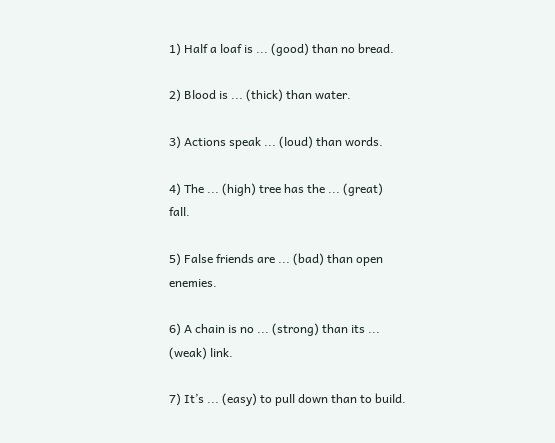1) Half a loaf is ... (good) than no bread.

2) Blood is ... (thick) than water.

3) Actions speak ... (loud) than words.

4) The ... (high) tree has the ... (great) fall.

5) False friends are ... (bad) than open enemies.

6) A chain is no ... (strong) than its ... (weak) link.

7) It’s ... (easy) to pull down than to build.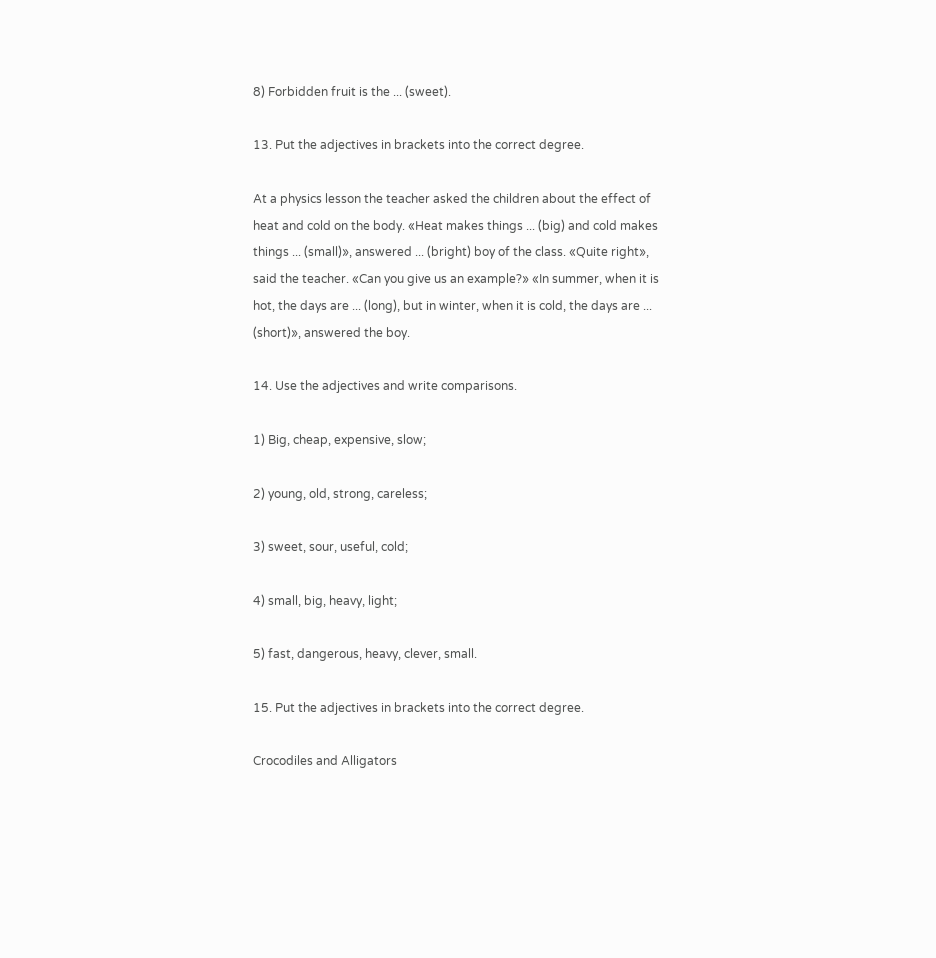8) Forbidden fruit is the ... (sweet).

13. Put the adjectives in brackets into the correct degree.

At a physics lesson the teacher asked the children about the effect of heat and cold on the body. «Heat makes things ... (big) and cold makes things ... (small)», answered ... (bright) boy of the class. «Quite right», said the teacher. «Can you give us an example?» «In summer, when it is hot, the days are ... (long), but in winter, when it is cold, the days are ... (short)», answered the boy.

14. Use the adjectives and write comparisons.

1) Big, cheap, expensive, slow;

2) young, old, strong, careless;

3) sweet, sour, useful, cold;

4) small, big, heavy, light;

5) fast, dangerous, heavy, clever, small.

15. Put the adjectives in brackets into the correct degree.

Crocodiles and Alligators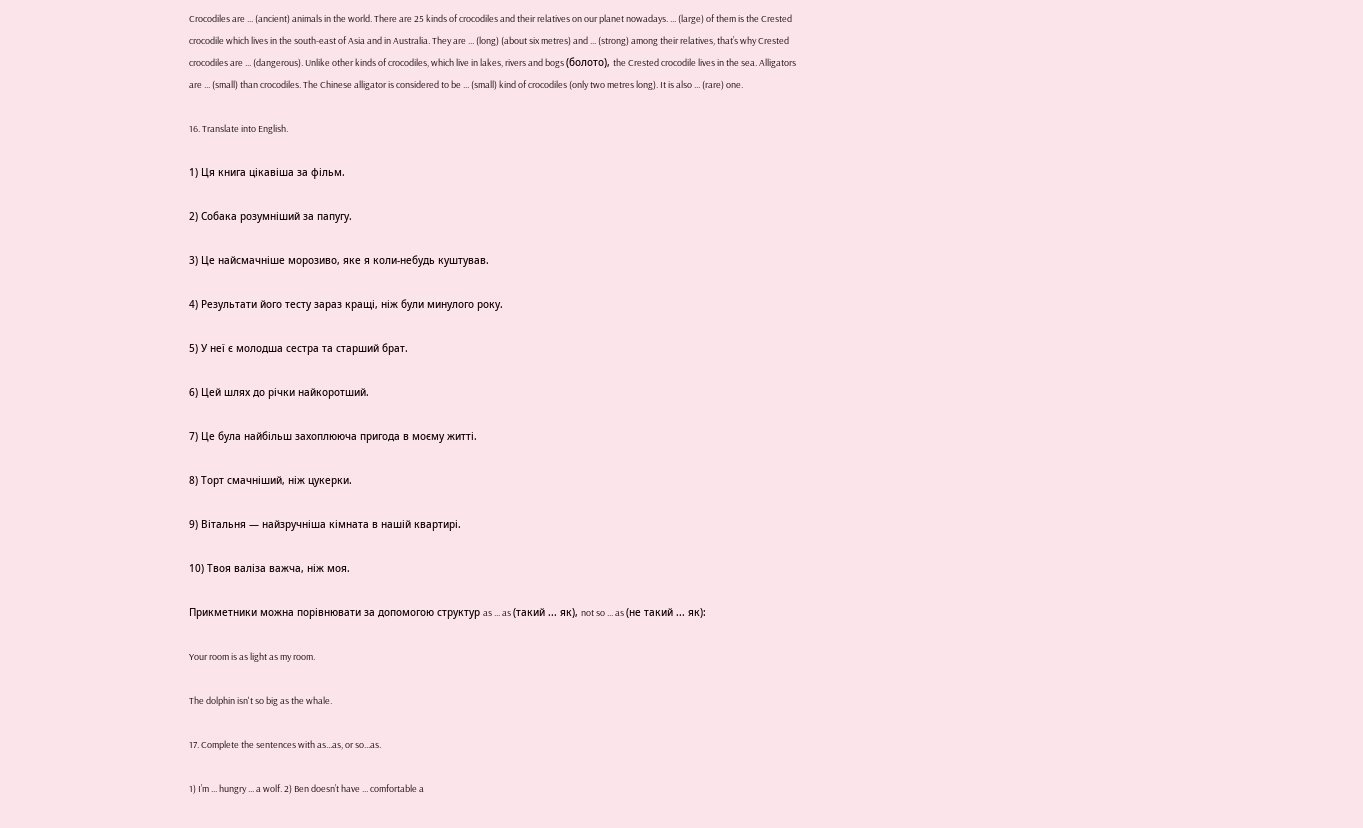Crocodiles are ... (ancient) animals in the world. There are 25 kinds of crocodiles and their relatives on our planet nowadays. ... (large) of them is the Crested crocodile which lives in the south-east of Asia and in Australia. They are ... (long) (about six metres) and ... (strong) among their relatives, that’s why Crested crocodiles are ... (dangerous). Unlike other kinds of crocodiles, which live in lakes, rivers and bogs (болото), the Crested crocodile lives in the sea. Alligators are ... (small) than crocodiles. The Chinese alligator is considered to be ... (small) kind of crocodiles (only two metres long). It is also ... (rare) one.

16. Translate into English.

1) Ця книга цікавіша за фільм.

2) Собака розумніший за папугу.

3) Це найсмачніше морозиво, яке я коли-небудь куштував.

4) Результати його тесту зараз кращі, ніж були минулого року.

5) У неї є молодша сестра та старший брат.

6) Цей шлях до річки найкоротший.

7) Це була найбільш захоплююча пригода в моєму житті.

8) Торт смачніший, ніж цукерки.

9) Вітальня — найзручніша кімната в нашій квартирі.

10) Твоя валіза важча, ніж моя.

Прикметники можна порівнювати за допомогою структур as ... as (такий ... як), not so ... as (не такий ... як):

Your room is as light as my room.

The dolphin isn't so big as the whale.

17. Complete the sentences with as...as, or so...as.

1) I’m ... hungry ... a wolf. 2) Ben doesn’t have ... comfortable a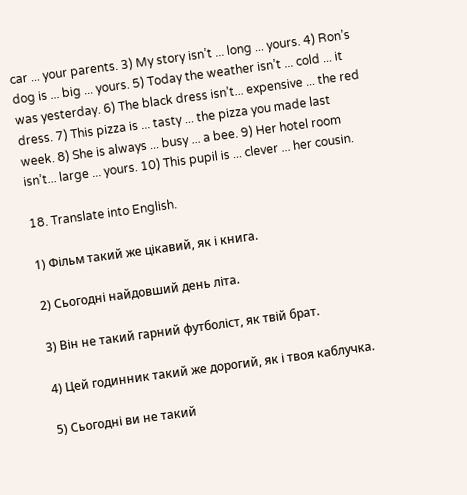car ... your parents. 3) My story isn’t ... long ... yours. 4) Ron’s dog is ... big ... yours. 5) Today the weather isn’t ... cold ... it was yesterday. 6) The black dress isn’t... expensive ... the red dress. 7) This pizza is ... tasty ... the pizza you made last week. 8) She is always ... busy ... a bee. 9) Her hotel room isn’t... large ... yours. 10) This pupil is ... clever ... her cousin.

18. Translate into English.

1) Фільм такий же цікавий, як і книгa.

2) Сьогодні найдовший день літа.

3) Він не такий гарний футболіст, як твій брат.

4) Цей годинник такий же дорогий, як і твоя каблучка.

5) Сьогодні ви не такий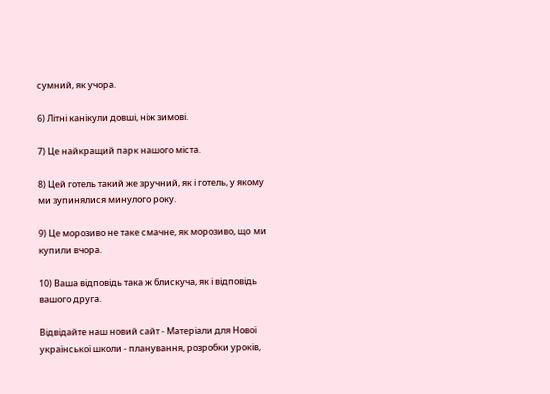сумний, як учора.

6) Літні канікули довші, ніж зимові.

7) Це найкращий парк нашого міста.

8) Цей готель такий же зручний, як і готель, у якому ми зупинялися минулого року.

9) Це морозиво не таке смачне, як морозиво, щo ми купили вчора.

10) Ваша відповідь така ж блискуча, як і відповідь вашого друга.

Відвідайте наш новий сайт - Матеріали для Нової української школи - планування, розробки уроків,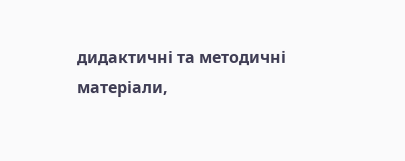дидактичні та методичні матеріали,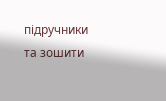підручники та зошити